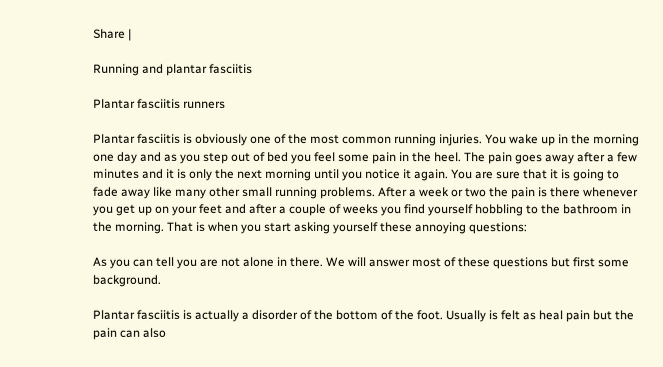Share |

Running and plantar fasciitis

Plantar fasciitis runners

Plantar fasciitis is obviously one of the most common running injuries. You wake up in the morning one day and as you step out of bed you feel some pain in the heel. The pain goes away after a few minutes and it is only the next morning until you notice it again. You are sure that it is going to fade away like many other small running problems. After a week or two the pain is there whenever you get up on your feet and after a couple of weeks you find yourself hobbling to the bathroom in the morning. That is when you start asking yourself these annoying questions:

As you can tell you are not alone in there. We will answer most of these questions but first some background.

Plantar fasciitis is actually a disorder of the bottom of the foot. Usually is felt as heal pain but the pain can also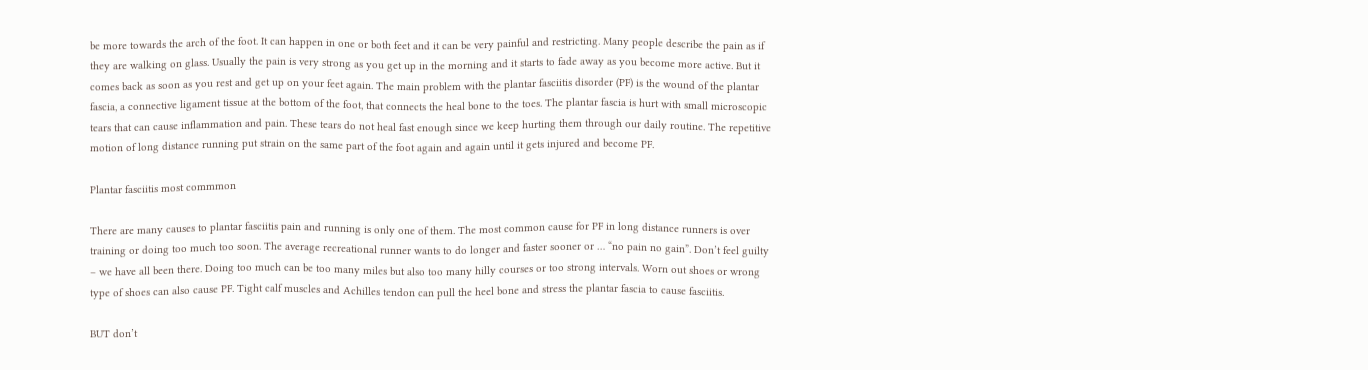be more towards the arch of the foot. It can happen in one or both feet and it can be very painful and restricting. Many people describe the pain as if they are walking on glass. Usually the pain is very strong as you get up in the morning and it starts to fade away as you become more active. But it comes back as soon as you rest and get up on your feet again. The main problem with the plantar fasciitis disorder (PF) is the wound of the plantar fascia, a connective ligament tissue at the bottom of the foot, that connects the heal bone to the toes. The plantar fascia is hurt with small microscopic tears that can cause inflammation and pain. These tears do not heal fast enough since we keep hurting them through our daily routine. The repetitive motion of long distance running put strain on the same part of the foot again and again until it gets injured and become PF.

Plantar fasciitis most commmon

There are many causes to plantar fasciitis pain and running is only one of them. The most common cause for PF in long distance runners is over training or doing too much too soon. The average recreational runner wants to do longer and faster sooner or … “no pain no gain”. Don’t feel guilty – we have all been there. Doing too much can be too many miles but also too many hilly courses or too strong intervals. Worn out shoes or wrong type of shoes can also cause PF. Tight calf muscles and Achilles tendon can pull the heel bone and stress the plantar fascia to cause fasciitis.

BUT don’t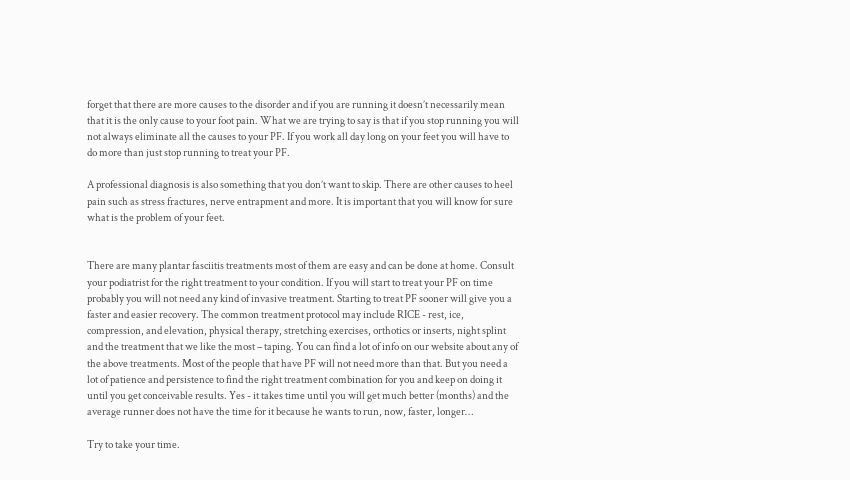forget that there are more causes to the disorder and if you are running it doesn’t necessarily mean that it is the only cause to your foot pain. What we are trying to say is that if you stop running you will not always eliminate all the causes to your PF. If you work all day long on your feet you will have to do more than just stop running to treat your PF.

A professional diagnosis is also something that you don’t want to skip. There are other causes to heel pain such as stress fractures, nerve entrapment and more. It is important that you will know for sure what is the problem of your feet.


There are many plantar fasciitis treatments most of them are easy and can be done at home. Consult your podiatrist for the right treatment to your condition. If you will start to treat your PF on time probably you will not need any kind of invasive treatment. Starting to treat PF sooner will give you a faster and easier recovery. The common treatment protocol may include RICE - rest, ice, compression, and elevation, physical therapy, stretching exercises, orthotics or inserts, night splint and the treatment that we like the most – taping. You can find a lot of info on our website about any of the above treatments. Most of the people that have PF will not need more than that. But you need a lot of patience and persistence to find the right treatment combination for you and keep on doing it until you get conceivable results. Yes - it takes time until you will get much better (months) and the average runner does not have the time for it because he wants to run, now, faster, longer…

Try to take your time.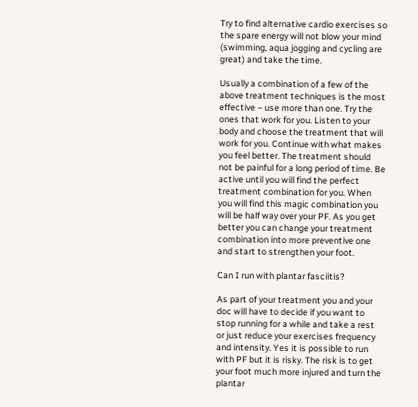Try to find alternative cardio exercises so the spare energy will not blow your mind (swimming, aqua jogging and cycling are great) and take the time.

Usually a combination of a few of the above treatment techniques is the most effective – use more than one. Try the ones that work for you. Listen to your body and choose the treatment that will work for you. Continue with what makes you feel better. The treatment should not be painful for a long period of time. Be active until you will find the perfect treatment combination for you. When you will find this magic combination you will be half way over your PF. As you get better you can change your treatment combination into more preventive one and start to strengthen your foot.

Can I run with plantar fasciitis?

As part of your treatment you and your doc will have to decide if you want to stop running for a while and take a rest or just reduce your exercises frequency and intensity. Yes it is possible to run with PF but it is risky. The risk is to get your foot much more injured and turn the plantar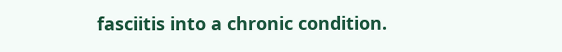fasciitis into a chronic condition.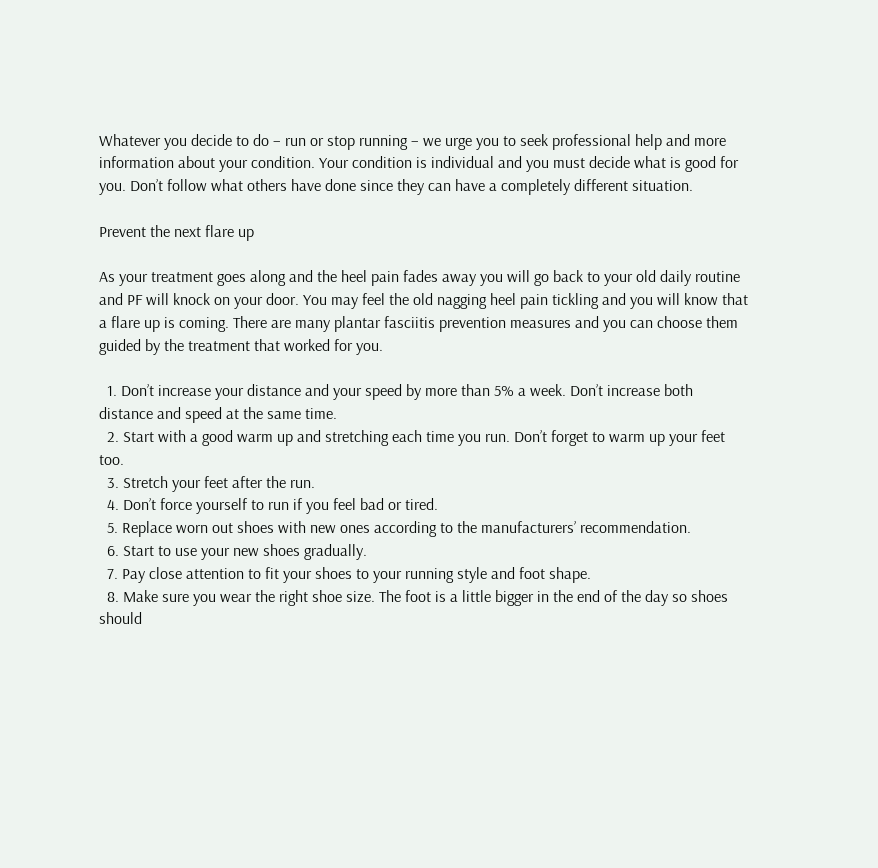Whatever you decide to do – run or stop running – we urge you to seek professional help and more information about your condition. Your condition is individual and you must decide what is good for you. Don’t follow what others have done since they can have a completely different situation.

Prevent the next flare up

As your treatment goes along and the heel pain fades away you will go back to your old daily routine and PF will knock on your door. You may feel the old nagging heel pain tickling and you will know that a flare up is coming. There are many plantar fasciitis prevention measures and you can choose them guided by the treatment that worked for you.

  1. Don’t increase your distance and your speed by more than 5% a week. Don’t increase both distance and speed at the same time.
  2. Start with a good warm up and stretching each time you run. Don’t forget to warm up your feet too.
  3. Stretch your feet after the run.
  4. Don’t force yourself to run if you feel bad or tired.
  5. Replace worn out shoes with new ones according to the manufacturers’ recommendation.
  6. Start to use your new shoes gradually.
  7. Pay close attention to fit your shoes to your running style and foot shape.
  8. Make sure you wear the right shoe size. The foot is a little bigger in the end of the day so shoes should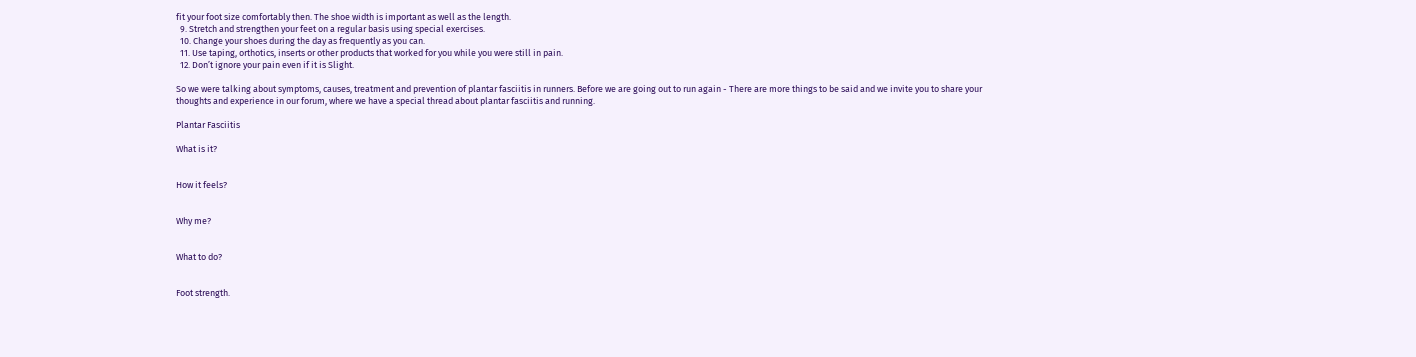fit your foot size comfortably then. The shoe width is important as well as the length.
  9. Stretch and strengthen your feet on a regular basis using special exercises.
  10. Change your shoes during the day as frequently as you can.
  11. Use taping, orthotics, inserts or other products that worked for you while you were still in pain.
  12. Don’t ignore your pain even if it is Slight.

So we were talking about symptoms, causes, treatment and prevention of plantar fasciitis in runners. Before we are going out to run again - There are more things to be said and we invite you to share your thoughts and experience in our forum, where we have a special thread about plantar fasciitis and running.

Plantar Fasciitis

What is it?


How it feels?


Why me?


What to do?


Foot strength.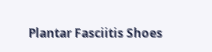Plantar Fasciitis Shoes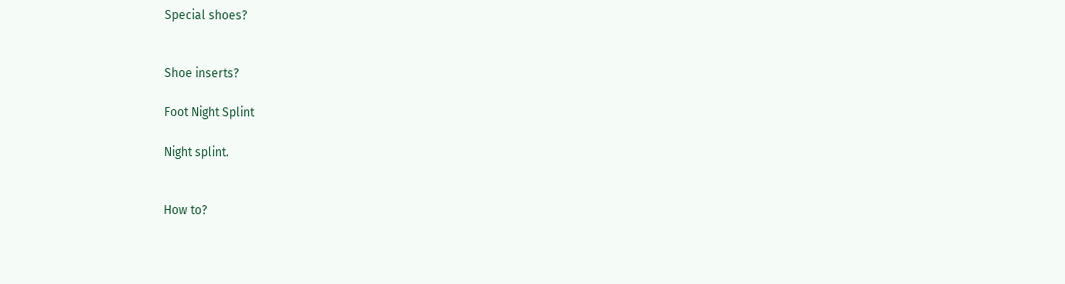Special shoes?


Shoe inserts?

Foot Night Splint

Night splint.


How to?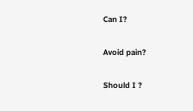Can I?


Avoid pain?


Should I ?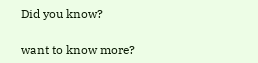Did you know?

want to know more?